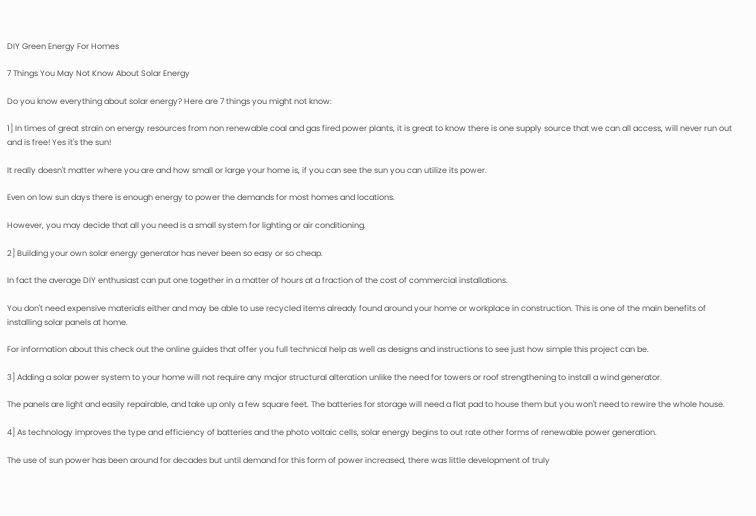DIY Green Energy For Homes

7 Things You May Not Know About Solar Energy

Do you know everything about solar energy? Here are 7 things you might not know:

1] In times of great strain on energy resources from non renewable coal and gas fired power plants, it is great to know there is one supply source that we can all access, will never run out and is free! Yes it's the sun!

It really doesn't matter where you are and how small or large your home is, if you can see the sun you can utilize its power.

Even on low sun days there is enough energy to power the demands for most homes and locations.

However, you may decide that all you need is a small system for lighting or air conditioning.

2] Building your own solar energy generator has never been so easy or so cheap.

In fact the average DIY enthusiast can put one together in a matter of hours at a fraction of the cost of commercial installations.

You don't need expensive materials either and may be able to use recycled items already found around your home or workplace in construction. This is one of the main benefits of installing solar panels at home.

For information about this check out the online guides that offer you full technical help as well as designs and instructions to see just how simple this project can be.

3] Adding a solar power system to your home will not require any major structural alteration unlike the need for towers or roof strengthening to install a wind generator.

The panels are light and easily repairable, and take up only a few square feet. The batteries for storage will need a flat pad to house them but you won't need to rewire the whole house.

4] As technology improves the type and efficiency of batteries and the photo voltaic cells, solar energy begins to out rate other forms of renewable power generation.

The use of sun power has been around for decades but until demand for this form of power increased, there was little development of truly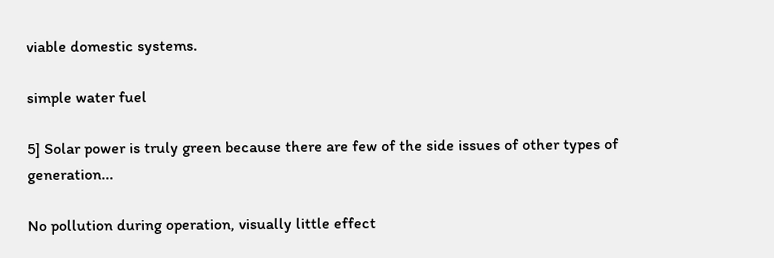viable domestic systems.

simple water fuel

5] Solar power is truly green because there are few of the side issues of other types of generation...

No pollution during operation, visually little effect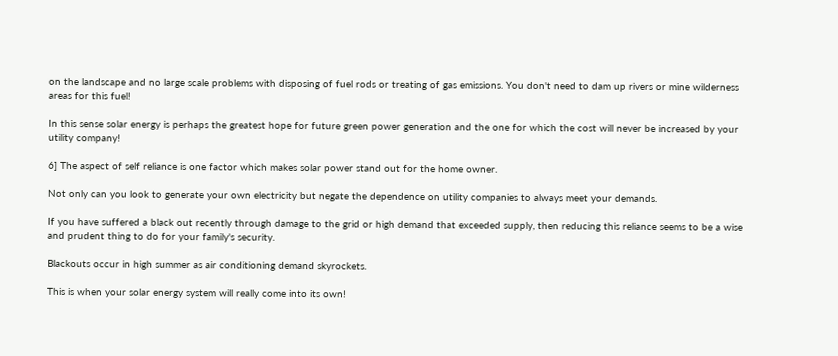on the landscape and no large scale problems with disposing of fuel rods or treating of gas emissions. You don't need to dam up rivers or mine wilderness areas for this fuel!

In this sense solar energy is perhaps the greatest hope for future green power generation and the one for which the cost will never be increased by your utility company!

6] The aspect of self reliance is one factor which makes solar power stand out for the home owner.

Not only can you look to generate your own electricity but negate the dependence on utility companies to always meet your demands.

If you have suffered a black out recently through damage to the grid or high demand that exceeded supply, then reducing this reliance seems to be a wise and prudent thing to do for your family's security.

Blackouts occur in high summer as air conditioning demand skyrockets.

This is when your solar energy system will really come into its own!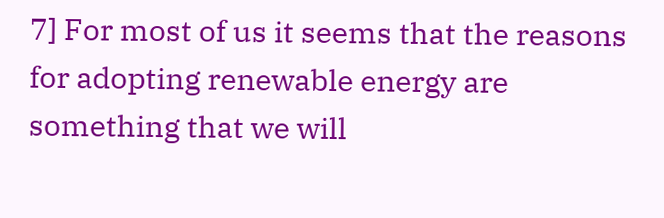7] For most of us it seems that the reasons for adopting renewable energy are something that we will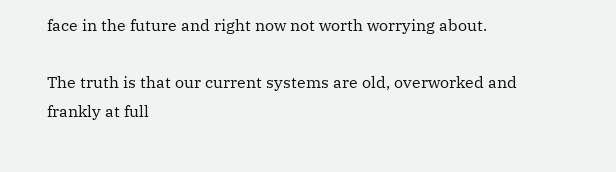face in the future and right now not worth worrying about.

The truth is that our current systems are old, overworked and frankly at full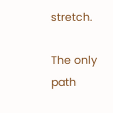stretch.

The only path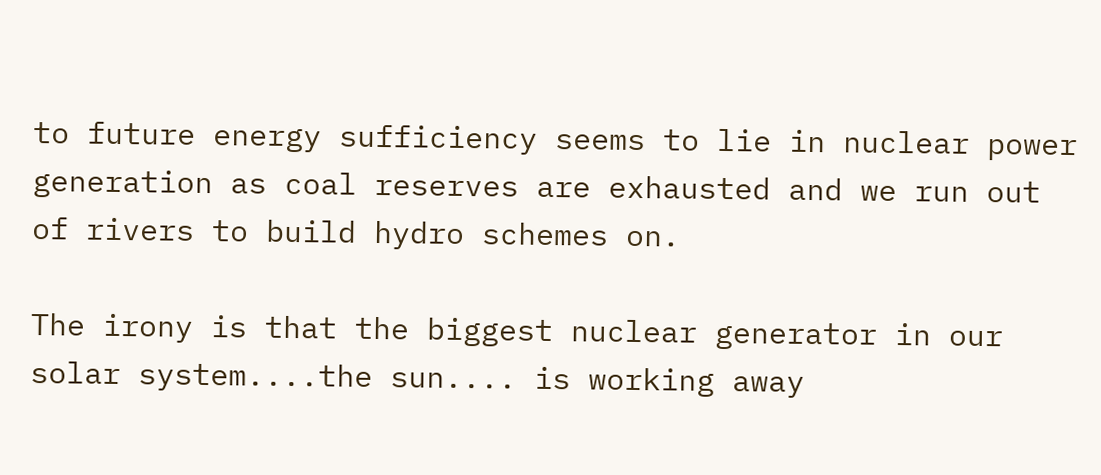to future energy sufficiency seems to lie in nuclear power generation as coal reserves are exhausted and we run out of rivers to build hydro schemes on.

The irony is that the biggest nuclear generator in our solar system....the sun.... is working away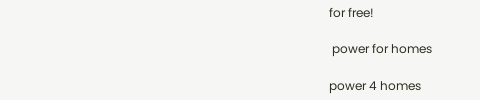for free!

 power for homes

power 4 homes